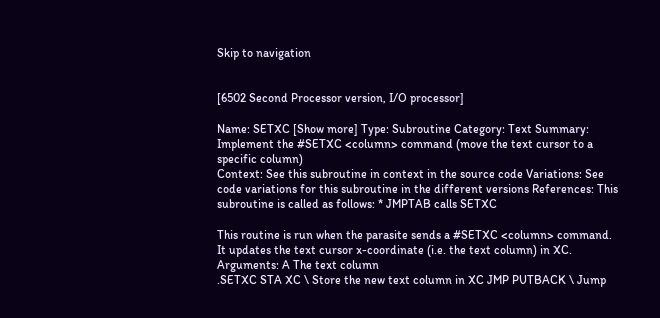Skip to navigation


[6502 Second Processor version, I/O processor]

Name: SETXC [Show more] Type: Subroutine Category: Text Summary: Implement the #SETXC <column> command (move the text cursor to a specific column)
Context: See this subroutine in context in the source code Variations: See code variations for this subroutine in the different versions References: This subroutine is called as follows: * JMPTAB calls SETXC

This routine is run when the parasite sends a #SETXC <column> command. It updates the text cursor x-coordinate (i.e. the text column) in XC. Arguments: A The text column
.SETXC STA XC \ Store the new text column in XC JMP PUTBACK \ Jump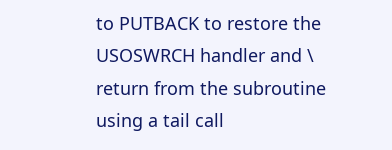to PUTBACK to restore the USOSWRCH handler and \ return from the subroutine using a tail call